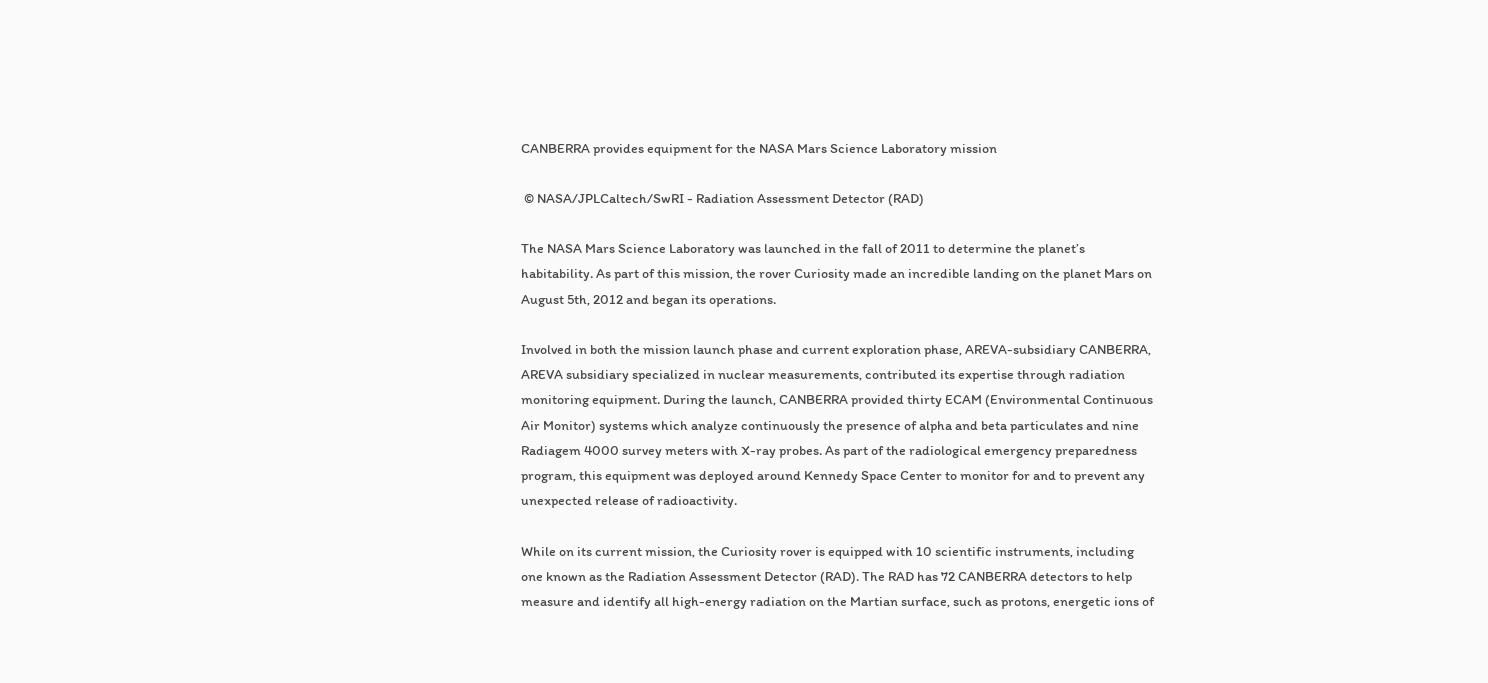CANBERRA provides equipment for the NASA Mars Science Laboratory mission

 © NASA/JPLCaltech/SwRI - Radiation Assessment Detector (RAD)

The NASA Mars Science Laboratory was launched in the fall of 2011 to determine the planet’s habitability. As part of this mission, the rover Curiosity made an incredible landing on the planet Mars on August 5th, 2012 and began its operations.

Involved in both the mission launch phase and current exploration phase, AREVA-subsidiary CANBERRA, AREVA subsidiary specialized in nuclear measurements, contributed its expertise through radiation monitoring equipment. During the launch, CANBERRA provided thirty ECAM (Environmental Continuous Air Monitor) systems which analyze continuously the presence of alpha and beta particulates and nine Radiagem 4000 survey meters with X-ray probes. As part of the radiological emergency preparedness program, this equipment was deployed around Kennedy Space Center to monitor for and to prevent any unexpected release of radioactivity.

While on its current mission, the Curiosity rover is equipped with 10 scientific instruments, including one known as the Radiation Assessment Detector (RAD). The RAD has 72 CANBERRA detectors to help measure and identify all high-energy radiation on the Martian surface, such as protons, energetic ions of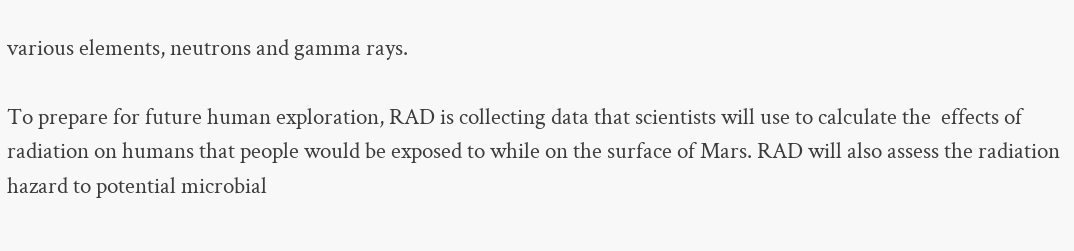various elements, neutrons and gamma rays.

To prepare for future human exploration, RAD is collecting data that scientists will use to calculate the  effects of radiation on humans that people would be exposed to while on the surface of Mars. RAD will also assess the radiation hazard to potential microbial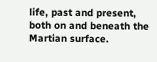life, past and present, both on and beneath the Martian surface.